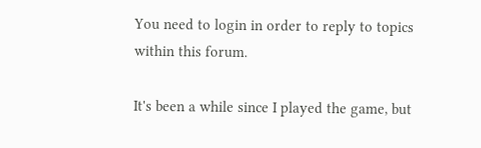You need to login in order to reply to topics within this forum.

It's been a while since I played the game, but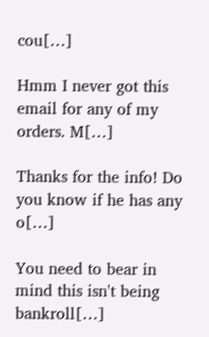cou[…]

Hmm I never got this email for any of my orders. M[…]

Thanks for the info! Do you know if he has any o[…]

You need to bear in mind this isn't being bankroll[…]